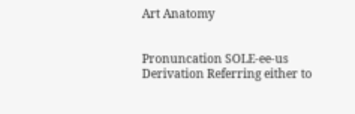Art Anatomy


Pronuncation SOLE-ee-us
Derivation Referring either to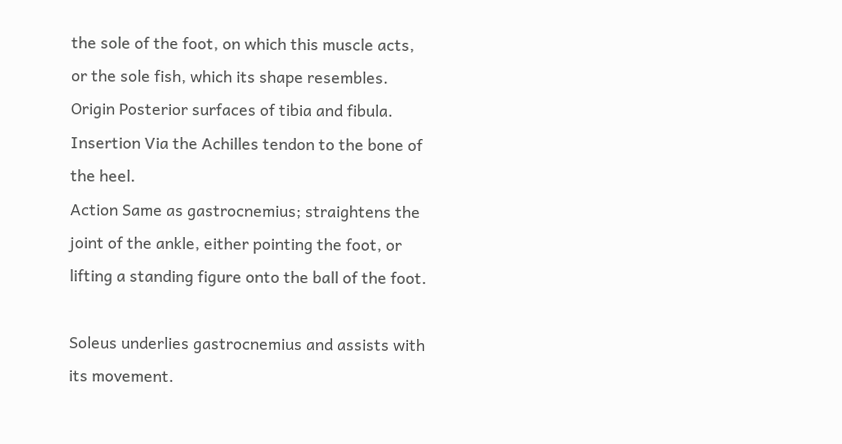the sole of the foot, on which this muscle acts, or the sole fish, which its shape resembles.
Origin Posterior surfaces of tibia and fibula.
Insertion Via the Achilles tendon to the bone of the heel.
Action Same as gastrocnemius; straightens the joint of the ankle, either pointing the foot, or lifting a standing figure onto the ball of the foot.

Soleus underlies gastrocnemius and assists with its movement.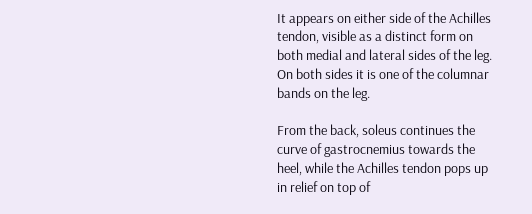It appears on either side of the Achilles tendon, visible as a distinct form on both medial and lateral sides of the leg. On both sides it is one of the columnar bands on the leg.

From the back, soleus continues the curve of gastrocnemius towards the heel, while the Achilles tendon pops up in relief on top of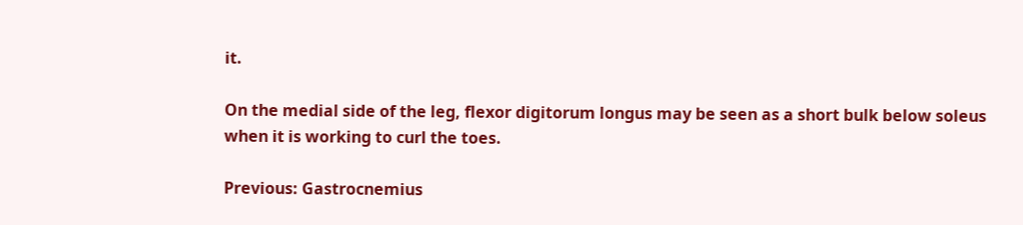it.

On the medial side of the leg, flexor digitorum longus may be seen as a short bulk below soleus when it is working to curl the toes.

Previous: Gastrocnemius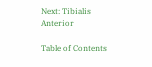Next: Tibialis Anterior

Table of Contents